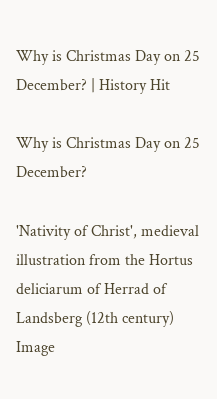Why is Christmas Day on 25 December? | History Hit

Why is Christmas Day on 25 December?

'Nativity of Christ', medieval illustration from the Hortus deliciarum of Herrad of Landsberg (12th century)
Image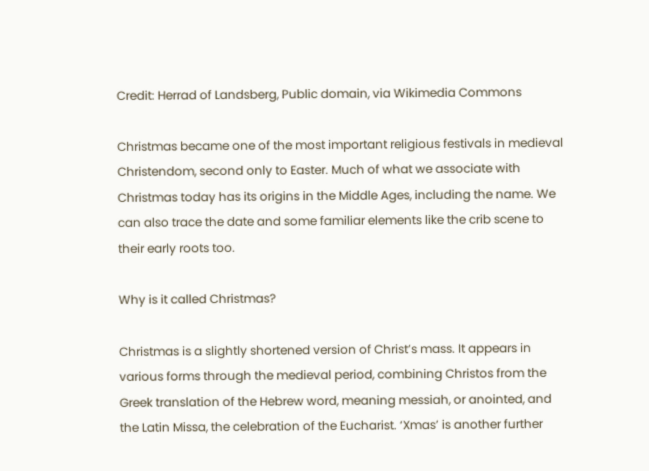Credit: Herrad of Landsberg, Public domain, via Wikimedia Commons

Christmas became one of the most important religious festivals in medieval Christendom, second only to Easter. Much of what we associate with Christmas today has its origins in the Middle Ages, including the name. We can also trace the date and some familiar elements like the crib scene to their early roots too.

Why is it called Christmas?

Christmas is a slightly shortened version of Christ’s mass. It appears in various forms through the medieval period, combining Christos from the Greek translation of the Hebrew word, meaning messiah, or anointed, and the Latin Missa, the celebration of the Eucharist. ‘Xmas’ is another further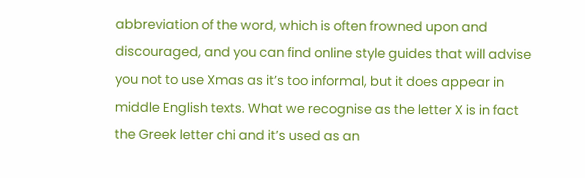abbreviation of the word, which is often frowned upon and discouraged, and you can find online style guides that will advise you not to use Xmas as it’s too informal, but it does appear in middle English texts. What we recognise as the letter X is in fact the Greek letter chi and it’s used as an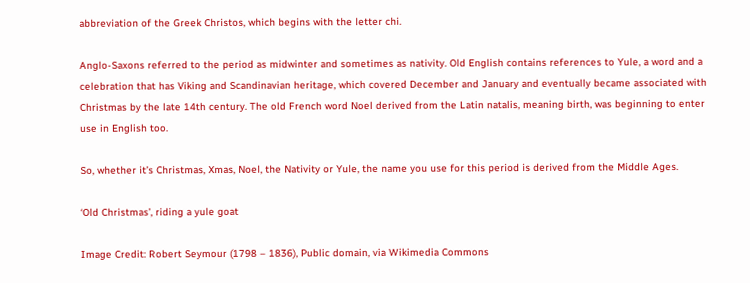abbreviation of the Greek Christos, which begins with the letter chi.

Anglo-Saxons referred to the period as midwinter and sometimes as nativity. Old English contains references to Yule, a word and a celebration that has Viking and Scandinavian heritage, which covered December and January and eventually became associated with Christmas by the late 14th century. The old French word Noel derived from the Latin natalis, meaning birth, was beginning to enter use in English too.

So, whether it’s Christmas, Xmas, Noel, the Nativity or Yule, the name you use for this period is derived from the Middle Ages.

‘Old Christmas’, riding a yule goat

Image Credit: Robert Seymour (1798 – 1836), Public domain, via Wikimedia Commons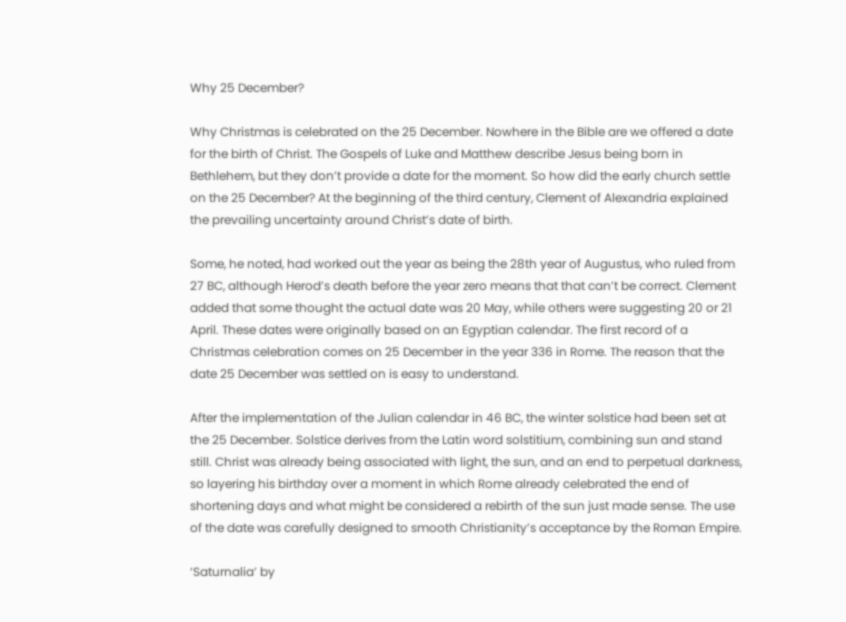Why 25 December?

Why Christmas is celebrated on the 25 December. Nowhere in the Bible are we offered a date for the birth of Christ. The Gospels of Luke and Matthew describe Jesus being born in Bethlehem, but they don’t provide a date for the moment. So how did the early church settle on the 25 December? At the beginning of the third century, Clement of Alexandria explained the prevailing uncertainty around Christ’s date of birth.

Some, he noted, had worked out the year as being the 28th year of Augustus, who ruled from 27 BC, although Herod’s death before the year zero means that that can’t be correct. Clement added that some thought the actual date was 20 May, while others were suggesting 20 or 21 April. These dates were originally based on an Egyptian calendar. The first record of a Christmas celebration comes on 25 December in the year 336 in Rome. The reason that the date 25 December was settled on is easy to understand.

After the implementation of the Julian calendar in 46 BC, the winter solstice had been set at the 25 December. Solstice derives from the Latin word solstitium, combining sun and stand still. Christ was already being associated with light, the sun, and an end to perpetual darkness, so layering his birthday over a moment in which Rome already celebrated the end of shortening days and what might be considered a rebirth of the sun just made sense. The use of the date was carefully designed to smooth Christianity’s acceptance by the Roman Empire.

‘Saturnalia’ by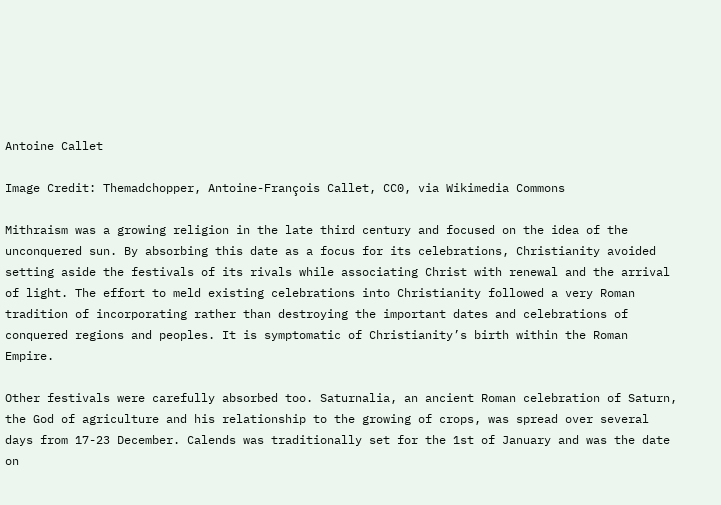Antoine Callet

Image Credit: Themadchopper, Antoine-François Callet, CC0, via Wikimedia Commons

Mithraism was a growing religion in the late third century and focused on the idea of the unconquered sun. By absorbing this date as a focus for its celebrations, Christianity avoided setting aside the festivals of its rivals while associating Christ with renewal and the arrival of light. The effort to meld existing celebrations into Christianity followed a very Roman tradition of incorporating rather than destroying the important dates and celebrations of conquered regions and peoples. It is symptomatic of Christianity’s birth within the Roman Empire.

Other festivals were carefully absorbed too. Saturnalia, an ancient Roman celebration of Saturn, the God of agriculture and his relationship to the growing of crops, was spread over several days from 17-23 December. Calends was traditionally set for the 1st of January and was the date on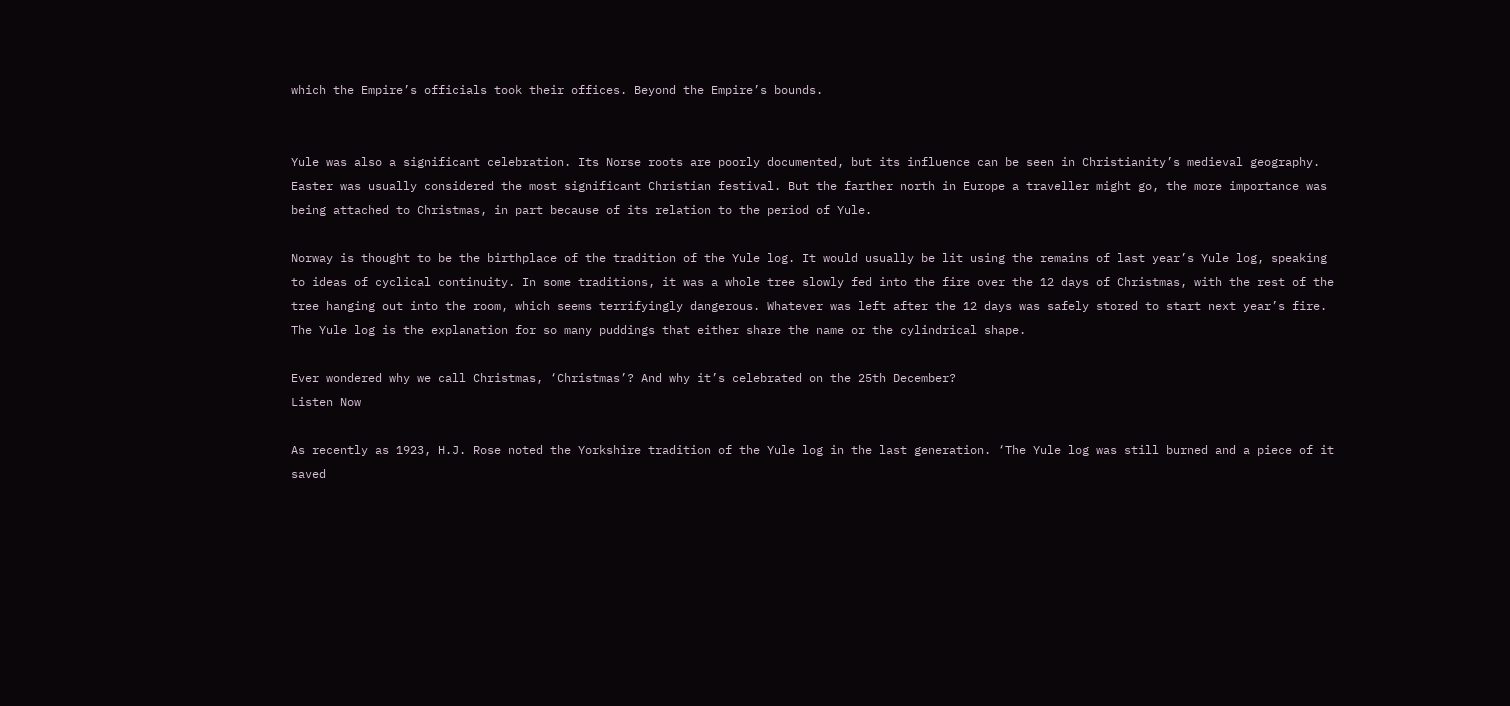which the Empire’s officials took their offices. Beyond the Empire’s bounds.


Yule was also a significant celebration. Its Norse roots are poorly documented, but its influence can be seen in Christianity’s medieval geography. Easter was usually considered the most significant Christian festival. But the farther north in Europe a traveller might go, the more importance was being attached to Christmas, in part because of its relation to the period of Yule.

Norway is thought to be the birthplace of the tradition of the Yule log. It would usually be lit using the remains of last year’s Yule log, speaking to ideas of cyclical continuity. In some traditions, it was a whole tree slowly fed into the fire over the 12 days of Christmas, with the rest of the tree hanging out into the room, which seems terrifyingly dangerous. Whatever was left after the 12 days was safely stored to start next year’s fire. The Yule log is the explanation for so many puddings that either share the name or the cylindrical shape.

Ever wondered why we call Christmas, ‘Christmas’? And why it’s celebrated on the 25th December?
Listen Now

As recently as 1923, H.J. Rose noted the Yorkshire tradition of the Yule log in the last generation. ‘The Yule log was still burned and a piece of it saved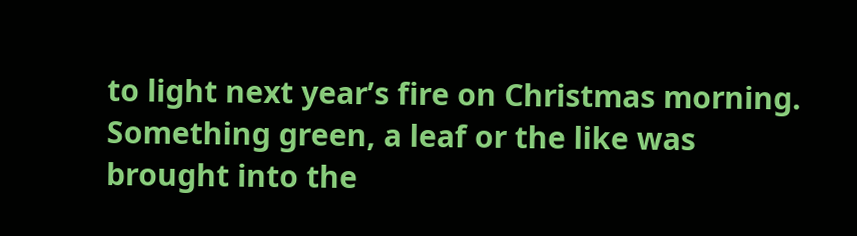to light next year’s fire on Christmas morning. Something green, a leaf or the like was brought into the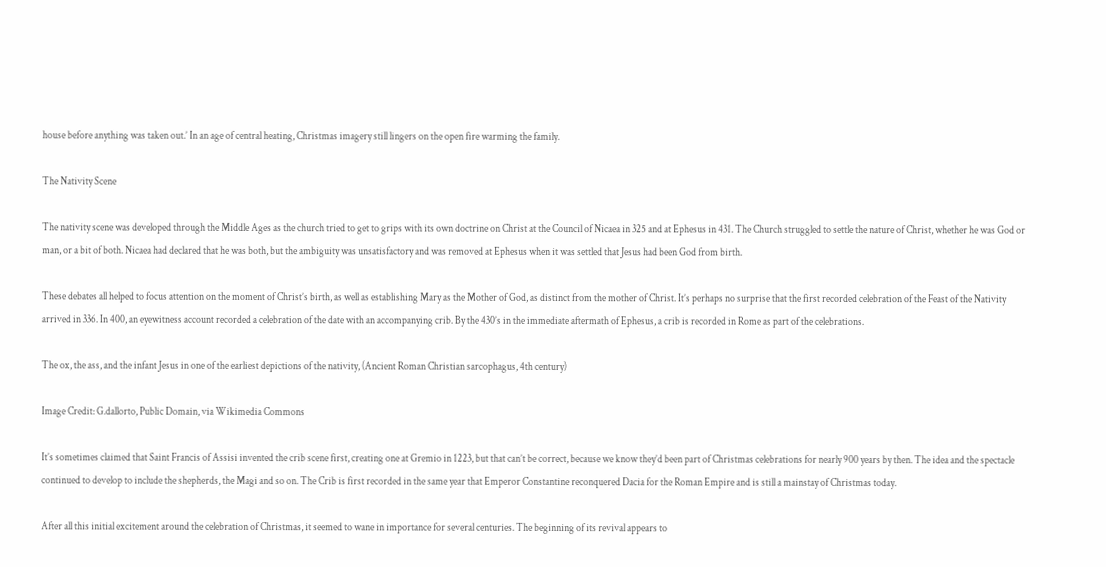house before anything was taken out.’ In an age of central heating, Christmas imagery still lingers on the open fire warming the family.

The Nativity Scene

The nativity scene was developed through the Middle Ages as the church tried to get to grips with its own doctrine on Christ at the Council of Nicaea in 325 and at Ephesus in 431. The Church struggled to settle the nature of Christ, whether he was God or man, or a bit of both. Nicaea had declared that he was both, but the ambiguity was unsatisfactory and was removed at Ephesus when it was settled that Jesus had been God from birth.

These debates all helped to focus attention on the moment of Christ’s birth, as well as establishing Mary as the Mother of God, as distinct from the mother of Christ. It’s perhaps no surprise that the first recorded celebration of the Feast of the Nativity arrived in 336. In 400, an eyewitness account recorded a celebration of the date with an accompanying crib. By the 430’s in the immediate aftermath of Ephesus, a crib is recorded in Rome as part of the celebrations.

The ox, the ass, and the infant Jesus in one of the earliest depictions of the nativity, (Ancient Roman Christian sarcophagus, 4th century)

Image Credit: G.dallorto, Public Domain, via Wikimedia Commons

It’s sometimes claimed that Saint Francis of Assisi invented the crib scene first, creating one at Gremio in 1223, but that can’t be correct, because we know they’d been part of Christmas celebrations for nearly 900 years by then. The idea and the spectacle continued to develop to include the shepherds, the Magi and so on. The Crib is first recorded in the same year that Emperor Constantine reconquered Dacia for the Roman Empire and is still a mainstay of Christmas today.

After all this initial excitement around the celebration of Christmas, it seemed to wane in importance for several centuries. The beginning of its revival appears to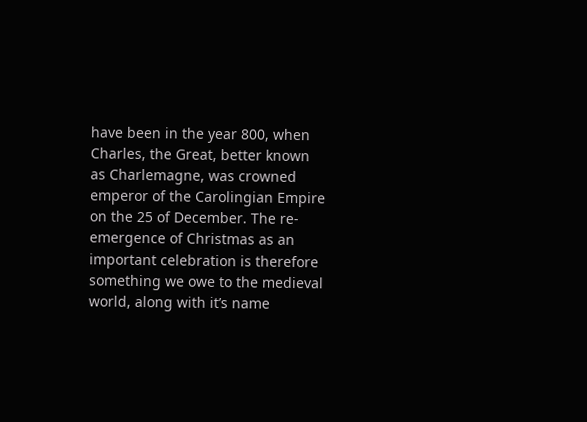have been in the year 800, when Charles, the Great, better known as Charlemagne, was crowned emperor of the Carolingian Empire on the 25 of December. The re-emergence of Christmas as an important celebration is therefore something we owe to the medieval world, along with it’s name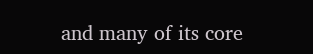and many of its core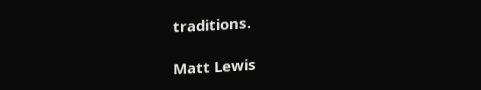traditions.

Matt Lewis